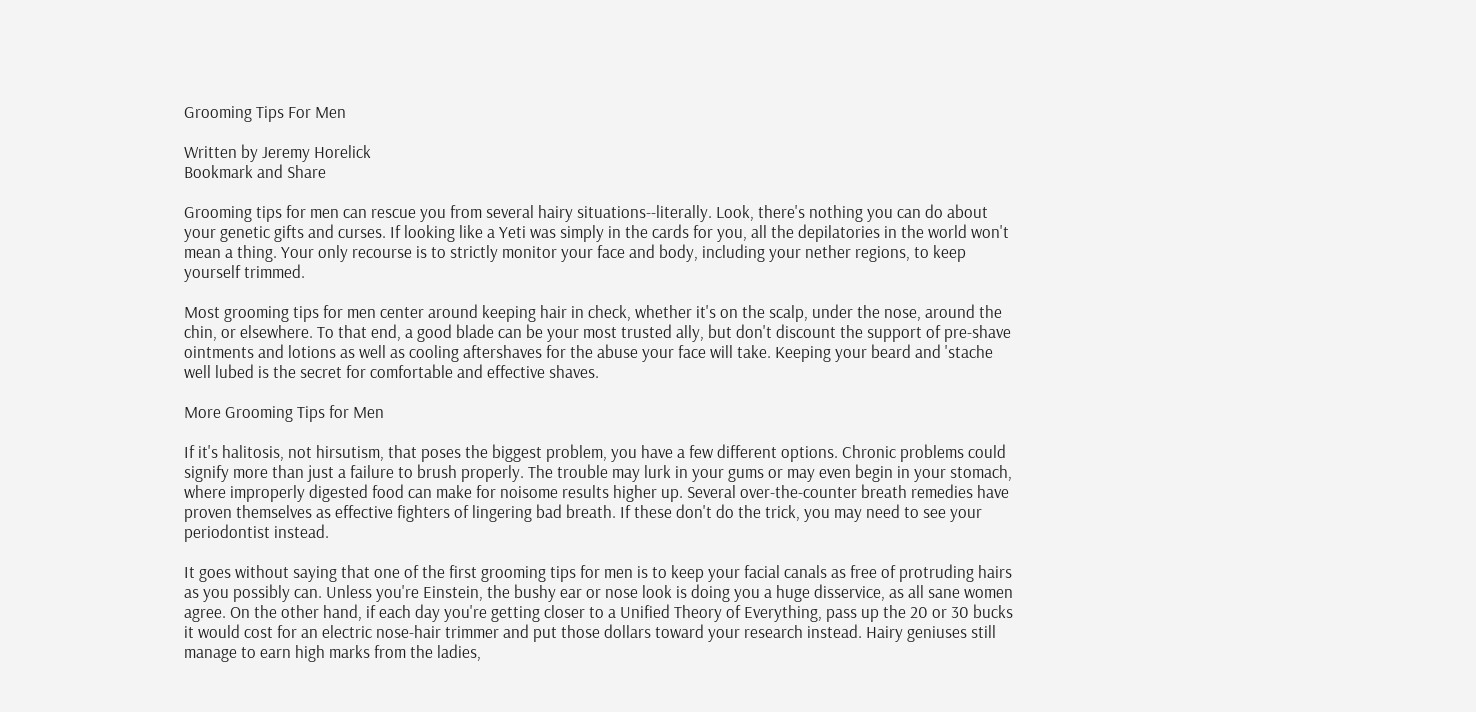Grooming Tips For Men

Written by Jeremy Horelick
Bookmark and Share

Grooming tips for men can rescue you from several hairy situations--literally. Look, there's nothing you can do about your genetic gifts and curses. If looking like a Yeti was simply in the cards for you, all the depilatories in the world won't mean a thing. Your only recourse is to strictly monitor your face and body, including your nether regions, to keep yourself trimmed.

Most grooming tips for men center around keeping hair in check, whether it's on the scalp, under the nose, around the chin, or elsewhere. To that end, a good blade can be your most trusted ally, but don't discount the support of pre-shave ointments and lotions as well as cooling aftershaves for the abuse your face will take. Keeping your beard and 'stache well lubed is the secret for comfortable and effective shaves.

More Grooming Tips for Men

If it's halitosis, not hirsutism, that poses the biggest problem, you have a few different options. Chronic problems could signify more than just a failure to brush properly. The trouble may lurk in your gums or may even begin in your stomach, where improperly digested food can make for noisome results higher up. Several over-the-counter breath remedies have proven themselves as effective fighters of lingering bad breath. If these don't do the trick, you may need to see your periodontist instead.

It goes without saying that one of the first grooming tips for men is to keep your facial canals as free of protruding hairs as you possibly can. Unless you're Einstein, the bushy ear or nose look is doing you a huge disservice, as all sane women agree. On the other hand, if each day you're getting closer to a Unified Theory of Everything, pass up the 20 or 30 bucks it would cost for an electric nose-hair trimmer and put those dollars toward your research instead. Hairy geniuses still manage to earn high marks from the ladies,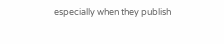especially when they publish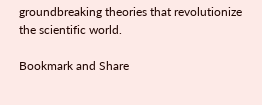groundbreaking theories that revolutionize the scientific world.

Bookmark and Share